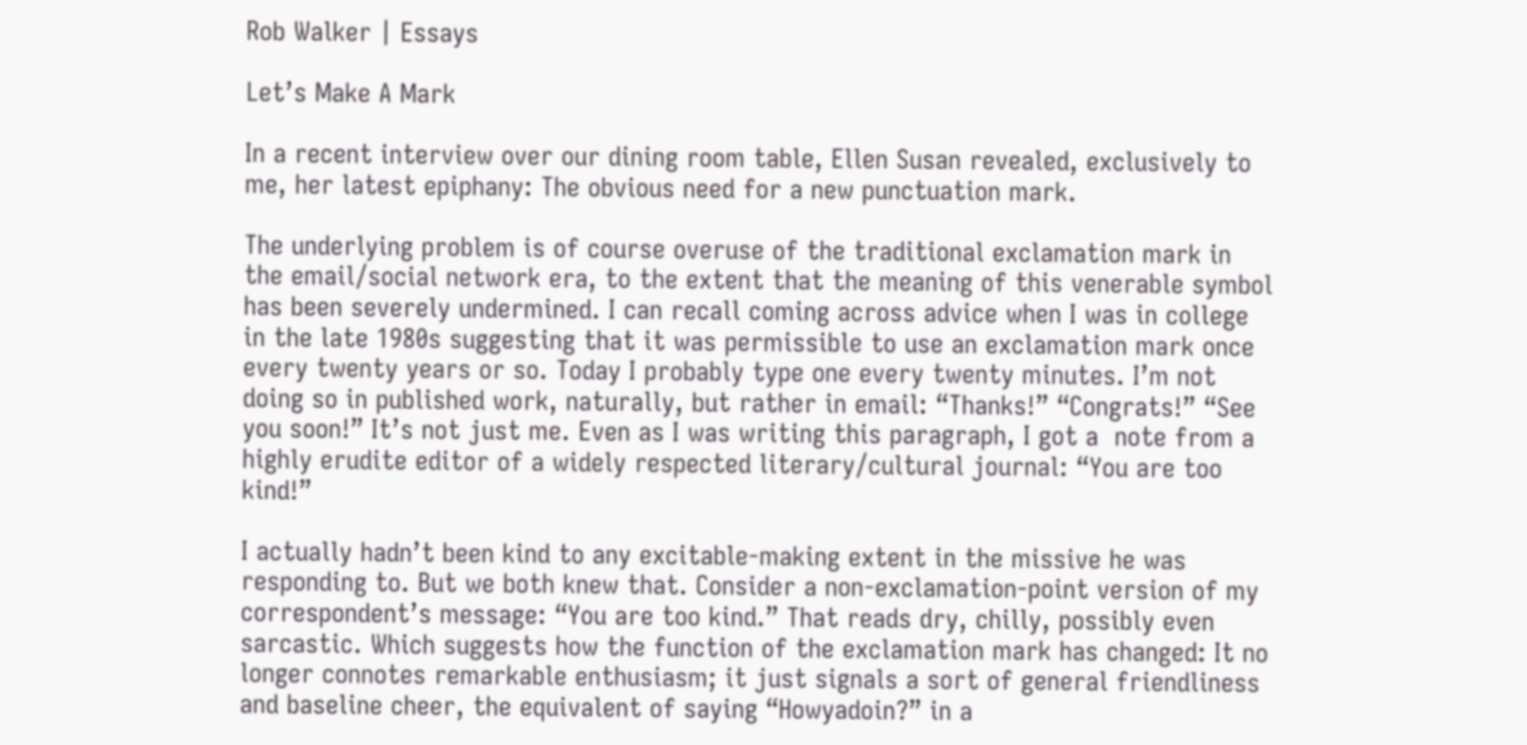Rob Walker | Essays

Let’s Make A Mark

In a recent interview over our dining room table, Ellen Susan revealed, exclusively to me, her latest epiphany: The obvious need for a new punctuation mark.

The underlying problem is of course overuse of the traditional exclamation mark in the email/social network era, to the extent that the meaning of this venerable symbol has been severely undermined. I can recall coming across advice when I was in college in the late 1980s suggesting that it was permissible to use an exclamation mark once every twenty years or so. Today I probably type one every twenty minutes. I’m not doing so in published work, naturally, but rather in email: “Thanks!” “Congrats!” “See you soon!” It’s not just me. Even as I was writing this paragraph, I got a  note from a highly erudite editor of a widely respected literary/cultural journal: “You are too kind!”

I actually hadn’t been kind to any excitable-making extent in the missive he was responding to. But we both knew that. Consider a non-exclamation-point version of my correspondent’s message: “You are too kind.” That reads dry, chilly, possibly even sarcastic. Which suggests how the function of the exclamation mark has changed: It no longer connotes remarkable enthusiasm; it just signals a sort of general friendliness and baseline cheer, the equivalent of saying “Howyadoin?” in a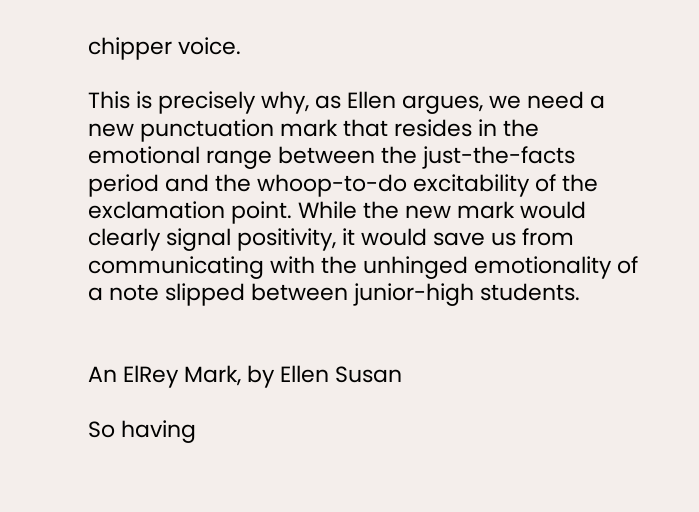chipper voice.

This is precisely why, as Ellen argues, we need a new punctuation mark that resides in the emotional range between the just-the-facts period and the whoop-to-do excitability of the exclamation point. While the new mark would clearly signal positivity, it would save us from communicating with the unhinged emotionality of a note slipped between junior-high students.


An ElRey Mark, by Ellen Susan

So having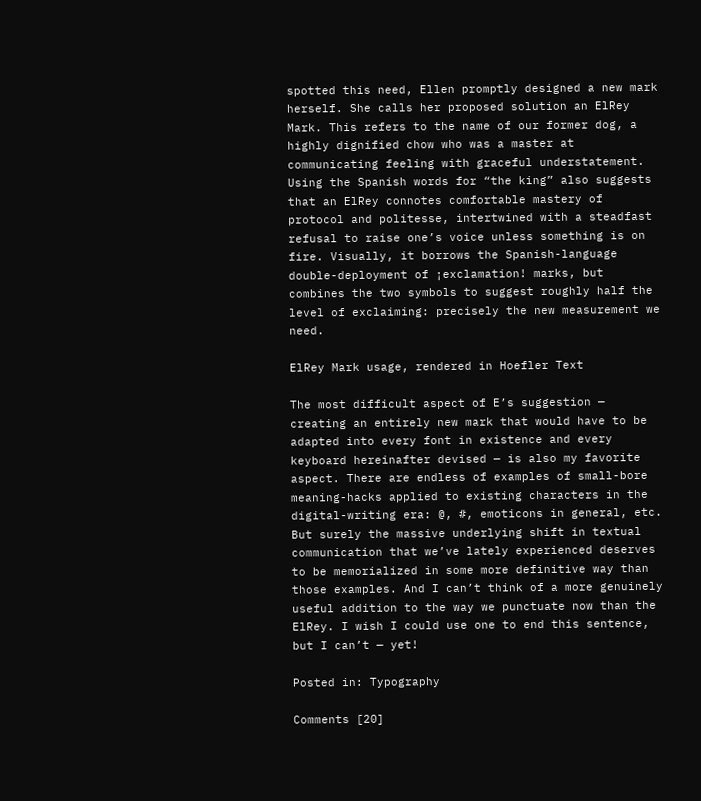spotted this need, Ellen promptly designed a new mark herself. She calls her proposed solution an ElRey Mark. This refers to the name of our former dog, a highly dignified chow who was a master at communicating feeling with graceful understatement. Using the Spanish words for “the king” also suggests that an ElRey connotes comfortable mastery of protocol and politesse, intertwined with a steadfast refusal to raise one’s voice unless something is on fire. Visually, it borrows the Spanish-language double-deployment of ¡exclamation! marks, but combines the two symbols to suggest roughly half the level of exclaiming: precisely the new measurement we need.

ElRey Mark usage, rendered in Hoefler Text

The most difficult aspect of E’s suggestion — creating an entirely new mark that would have to be adapted into every font in existence and every keyboard hereinafter devised — is also my favorite aspect. There are endless of examples of small-bore meaning-hacks applied to existing characters in the digital-writing era: @, #, emoticons in general, etc. But surely the massive underlying shift in textual communication that we’ve lately experienced deserves to be memorialized in some more definitive way than those examples. And I can’t think of a more genuinely useful addition to the way we punctuate now than the ElRey. I wish I could use one to end this sentence, but I can’t — yet!

Posted in: Typography

Comments [20]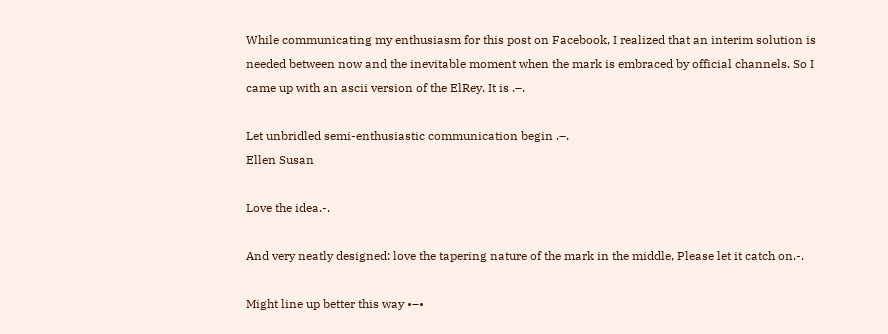While communicating my enthusiasm for this post on Facebook, I realized that an interim solution is needed between now and the inevitable moment when the mark is embraced by official channels. So I came up with an ascii version of the ElRey. It is .–.

Let unbridled semi-enthusiastic communication begin .–.
Ellen Susan

Love the idea.-.

And very neatly designed: love the tapering nature of the mark in the middle, Please let it catch on.-.

Might line up better this way •–•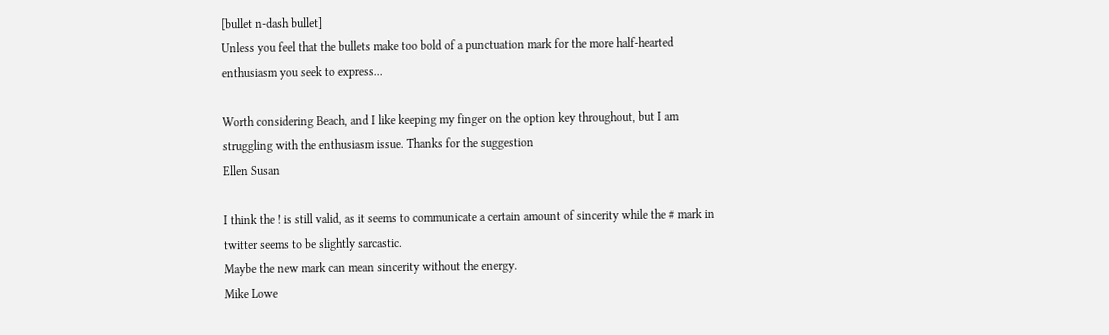[bullet n-dash bullet]
Unless you feel that the bullets make too bold of a punctuation mark for the more half-hearted enthusiasm you seek to express...

Worth considering Beach, and I like keeping my finger on the option key throughout, but I am struggling with the enthusiasm issue. Thanks for the suggestion
Ellen Susan

I think the ! is still valid, as it seems to communicate a certain amount of sincerity while the # mark in twitter seems to be slightly sarcastic.
Maybe the new mark can mean sincerity without the energy.
Mike Lowe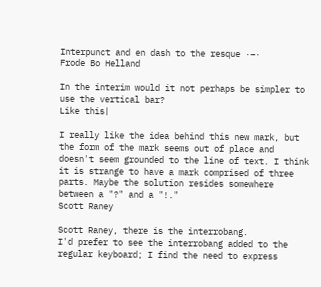Interpunct and en dash to the resque ·–·
Frode Bo Helland

In the interim would it not perhaps be simpler to use the vertical bar?
Like this|

I really like the idea behind this new mark, but the form of the mark seems out of place and doesn't seem grounded to the line of text. I think it is strange to have a mark comprised of three parts. Maybe the solution resides somewhere between a "?" and a "!."
Scott Raney

Scott Raney, there is the interrobang.
I'd prefer to see the interrobang added to the regular keyboard; I find the need to express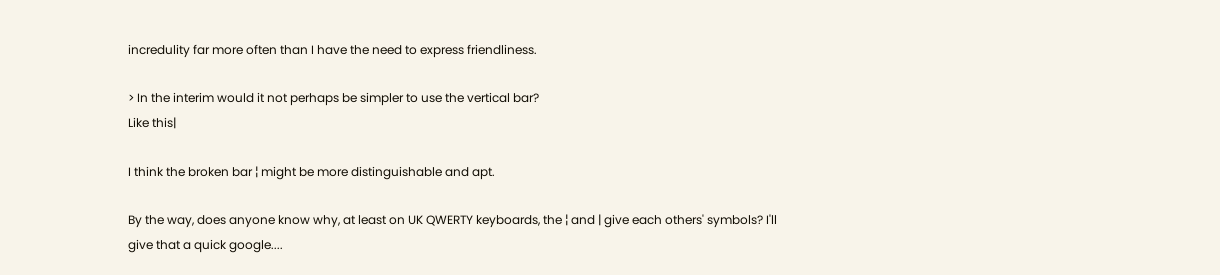incredulity far more often than I have the need to express friendliness.

> In the interim would it not perhaps be simpler to use the vertical bar?
Like this|

I think the broken bar ¦ might be more distinguishable and apt.

By the way, does anyone know why, at least on UK QWERTY keyboards, the ¦ and | give each others' symbols? I'll give that a quick google....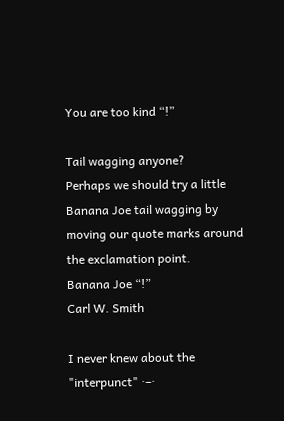You are too kind “!”

Tail wagging anyone?
Perhaps we should try a little Banana Joe tail wagging by moving our quote marks around the exclamation point.
Banana Joe “!”
Carl W. Smith

I never knew about the "interpunct" ·–·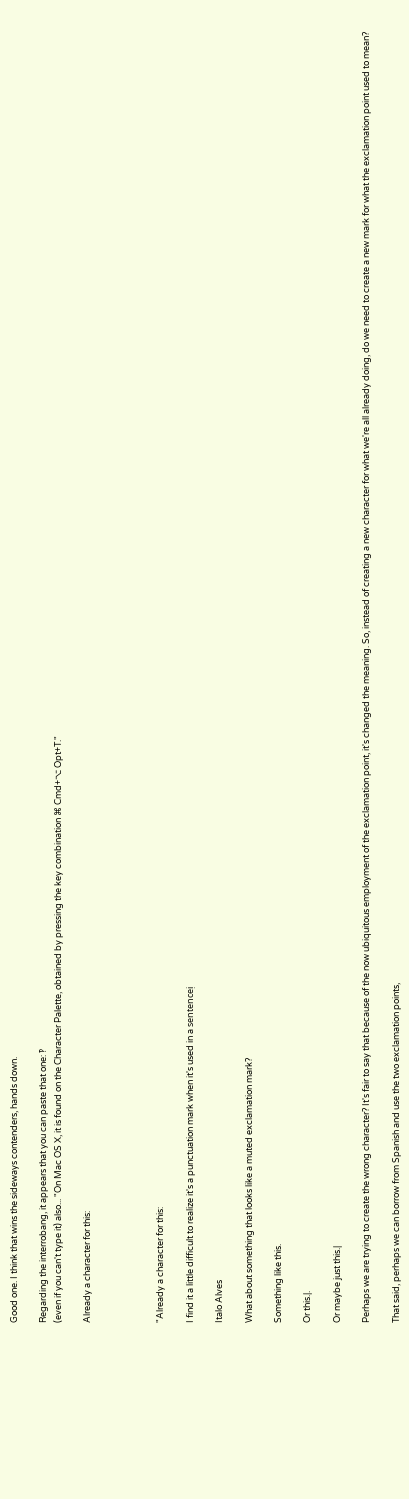Good one. I think that wins the sideways contenders, hands down.

Regarding the interrobang, it appears that you can paste that one: ‽
(even if you can't type it) also... "On Mac OS X, it is found on the Character Palette, obtained by pressing the key combination ⌘ Cmd+⌥ Opt+T."

Already a character for this:




"Already a character for this:

I find it a little difficult to realize it's a punctuation mark when it's used in a sentenceị

Italo Alves

What about something that looks like a muted exclamation mark?

Something like this.

Or this.|.

Or maybe just this.|

Perhaps we are trying to create the wrong character? It's fair to say that because of the now ubiquitous employment of the exclamation point, it's changed the meaning. So, instead of creating a new character for what we're all already doing, do we need to create a new mark for what the exclamation point used to mean?

That said, perhaps we can borrow from Spanish and use the two exclamation points,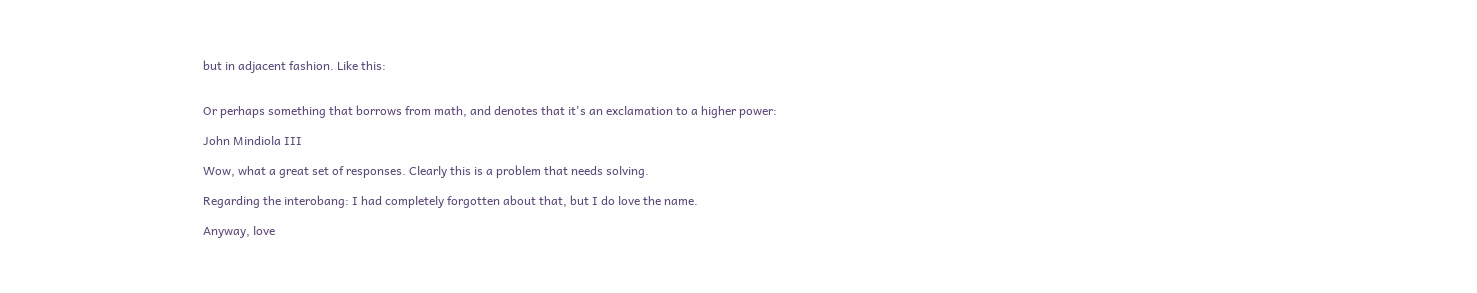but in adjacent fashion. Like this:


Or perhaps something that borrows from math, and denotes that it's an exclamation to a higher power:

John Mindiola III

Wow, what a great set of responses. Clearly this is a problem that needs solving.

Regarding the interobang: I had completely forgotten about that, but I do love the name.

Anyway, love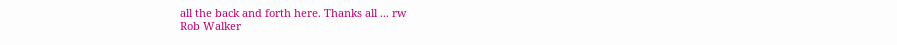all the back and forth here. Thanks all ... rw
Rob Walker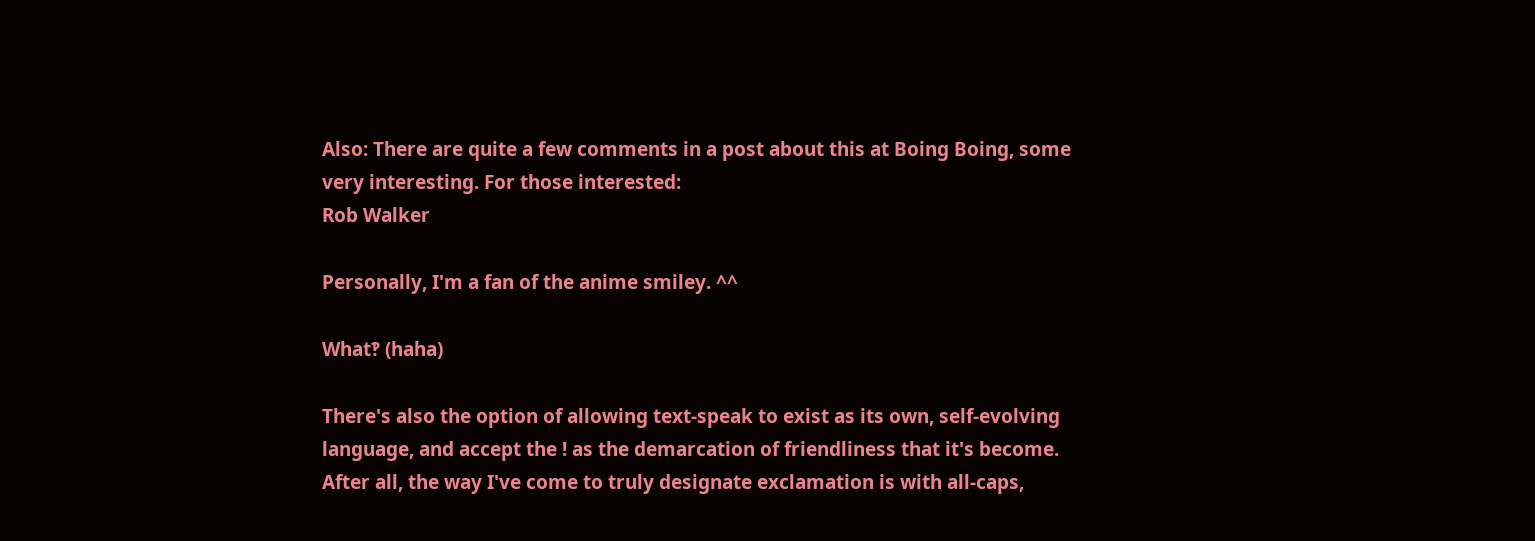Also: There are quite a few comments in a post about this at Boing Boing, some very interesting. For those interested:
Rob Walker

Personally, I'm a fan of the anime smiley. ^^

What‽ (haha)

There's also the option of allowing text-speak to exist as its own, self-evolving language, and accept the ! as the demarcation of friendliness that it's become. After all, the way I've come to truly designate exclamation is with all-caps,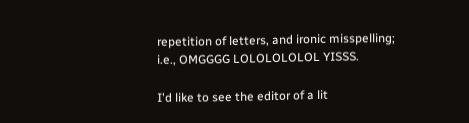repetition of letters, and ironic misspelling; i.e., OMGGGG LOLOLOLOLOL YISSS.

I'd like to see the editor of a lit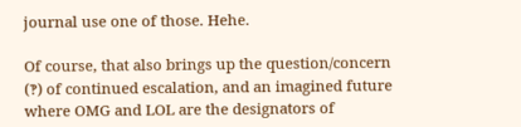journal use one of those. Hehe.

Of course, that also brings up the question/concern (‽) of continued escalation, and an imagined future where OMG and LOL are the designators of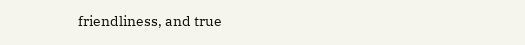friendliness, and true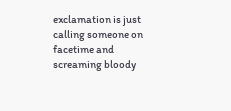exclamation is just calling someone on facetime and screaming bloody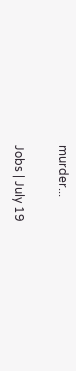murder...

Jobs | July 19